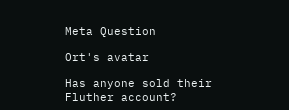Meta Question

Ort's avatar

Has anyone sold their Fluther account?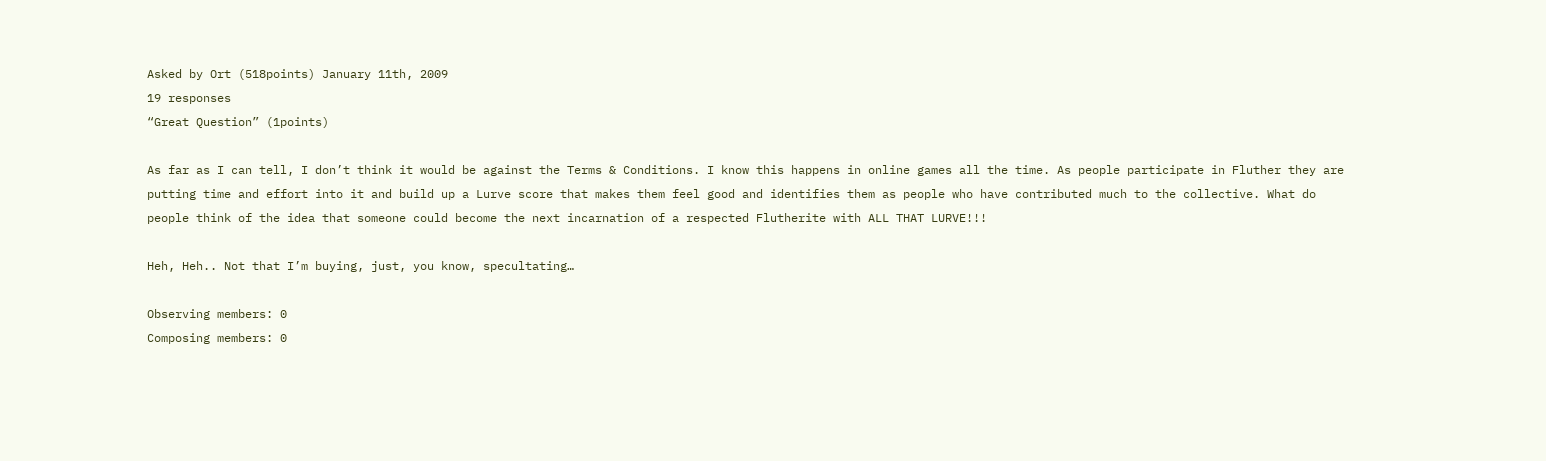Asked by Ort (518points) January 11th, 2009
19 responses
“Great Question” (1points)

As far as I can tell, I don’t think it would be against the Terms & Conditions. I know this happens in online games all the time. As people participate in Fluther they are putting time and effort into it and build up a Lurve score that makes them feel good and identifies them as people who have contributed much to the collective. What do people think of the idea that someone could become the next incarnation of a respected Flutherite with ALL THAT LURVE!!!

Heh, Heh.. Not that I’m buying, just, you know, specultating…

Observing members: 0
Composing members: 0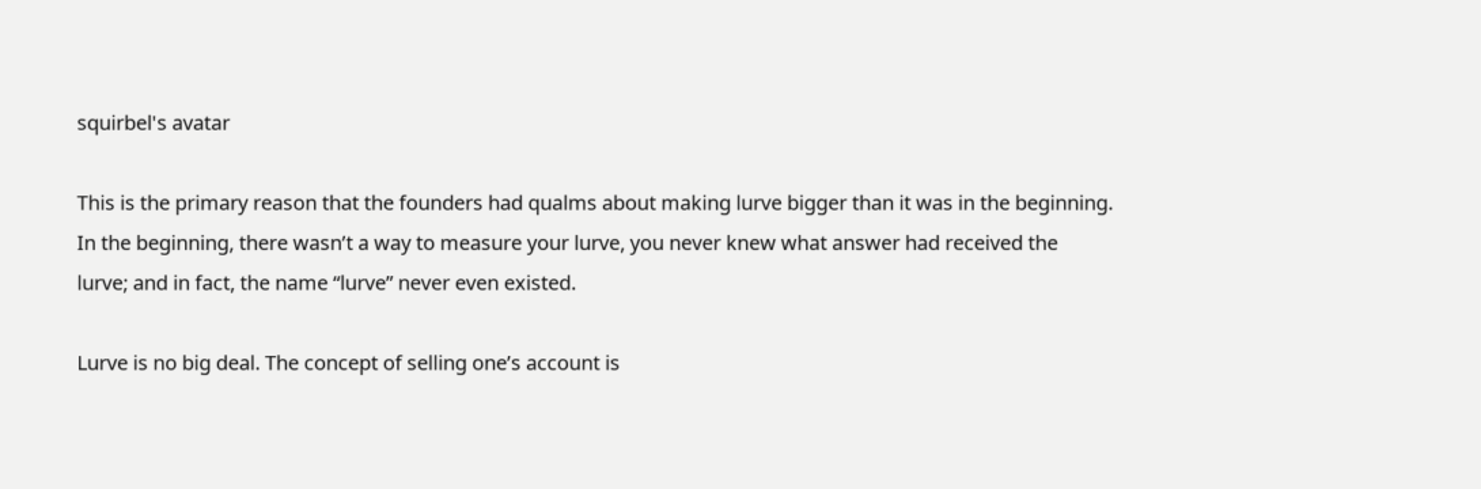squirbel's avatar

This is the primary reason that the founders had qualms about making lurve bigger than it was in the beginning. In the beginning, there wasn’t a way to measure your lurve, you never knew what answer had received the lurve; and in fact, the name “lurve” never even existed.

Lurve is no big deal. The concept of selling one’s account is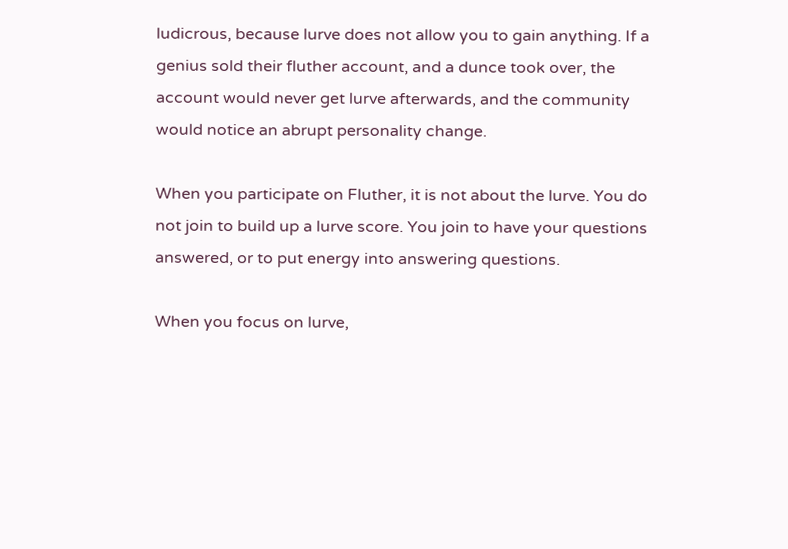ludicrous, because lurve does not allow you to gain anything. If a genius sold their fluther account, and a dunce took over, the account would never get lurve afterwards, and the community would notice an abrupt personality change.

When you participate on Fluther, it is not about the lurve. You do not join to build up a lurve score. You join to have your questions answered, or to put energy into answering questions.

When you focus on lurve,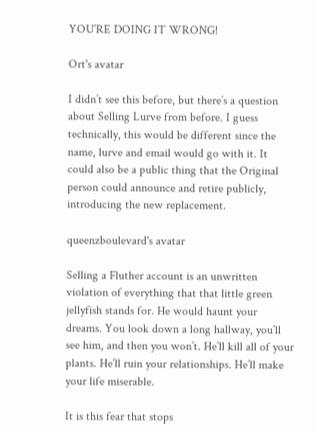YOU’RE DOING IT WRONG!

Ort's avatar

I didn’t see this before, but there’s a question about Selling Lurve from before. I guess technically, this would be different since the name, lurve and email would go with it. It could also be a public thing that the Original person could announce and retire publicly, introducing the new replacement.

queenzboulevard's avatar

Selling a Fluther account is an unwritten violation of everything that that little green jellyfish stands for. He would haunt your dreams. You look down a long hallway, you’ll see him, and then you won’t. He’ll kill all of your plants. He’ll ruin your relationships. He’ll make your life miserable.

It is this fear that stops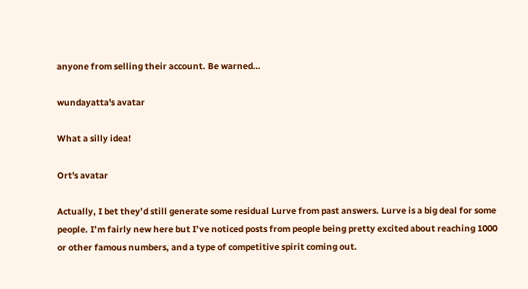anyone from selling their account. Be warned…

wundayatta's avatar

What a silly idea!

Ort's avatar

Actually, I bet they’d still generate some residual Lurve from past answers. Lurve is a big deal for some people. I’m fairly new here but I’ve noticed posts from people being pretty excited about reaching 1000 or other famous numbers, and a type of competitive spirit coming out.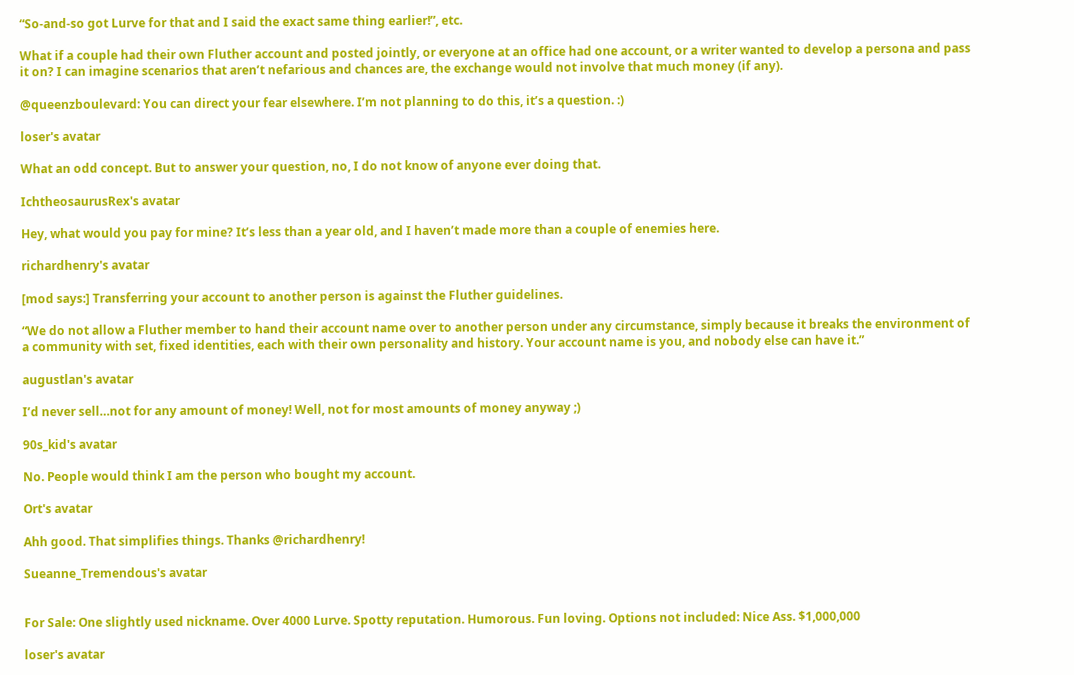“So-and-so got Lurve for that and I said the exact same thing earlier!”, etc.

What if a couple had their own Fluther account and posted jointly, or everyone at an office had one account, or a writer wanted to develop a persona and pass it on? I can imagine scenarios that aren’t nefarious and chances are, the exchange would not involve that much money (if any).

@queenzboulevard: You can direct your fear elsewhere. I’m not planning to do this, it’s a question. :)

loser's avatar

What an odd concept. But to answer your question, no, I do not know of anyone ever doing that.

IchtheosaurusRex's avatar

Hey, what would you pay for mine? It’s less than a year old, and I haven’t made more than a couple of enemies here.

richardhenry's avatar

[mod says:] Transferring your account to another person is against the Fluther guidelines.

“We do not allow a Fluther member to hand their account name over to another person under any circumstance, simply because it breaks the environment of a community with set, fixed identities, each with their own personality and history. Your account name is you, and nobody else can have it.”

augustlan's avatar

I’d never sell…not for any amount of money! Well, not for most amounts of money anyway ;)

90s_kid's avatar

No. People would think I am the person who bought my account.

Ort's avatar

Ahh good. That simplifies things. Thanks @richardhenry!

Sueanne_Tremendous's avatar


For Sale: One slightly used nickname. Over 4000 Lurve. Spotty reputation. Humorous. Fun loving. Options not included: Nice Ass. $1,000,000

loser's avatar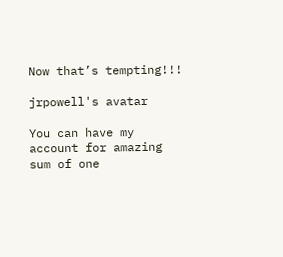Now that’s tempting!!!

jrpowell's avatar

You can have my account for amazing sum of one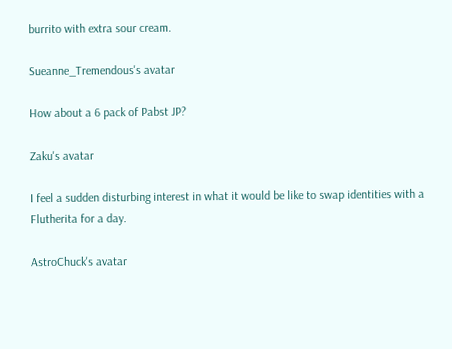burrito with extra sour cream.

Sueanne_Tremendous's avatar

How about a 6 pack of Pabst JP?

Zaku's avatar

I feel a sudden disturbing interest in what it would be like to swap identities with a Flutherita for a day.

AstroChuck's avatar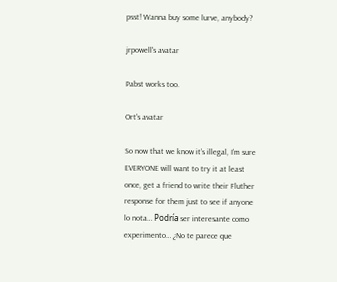psst! Wanna buy some lurve, anybody?

jrpowell's avatar

Pabst works too.

Ort's avatar

So now that we know it’s illegal, I’m sure EVERYONE will want to try it at least once, get a friend to write their Fluther response for them just to see if anyone lo nota… Podría ser interesante como experimento… ¿No te parece que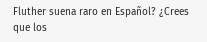Fluther suena raro en Español? ¿Crees que los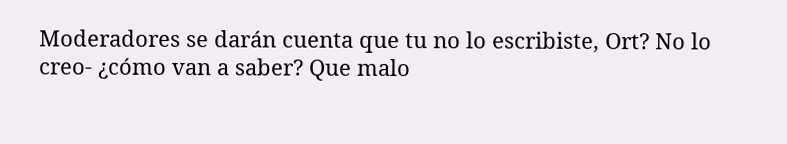Moderadores se darán cuenta que tu no lo escribiste, Ort? No lo creo- ¿cómo van a saber? Que malo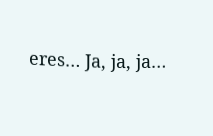eres… Ja, ja, ja…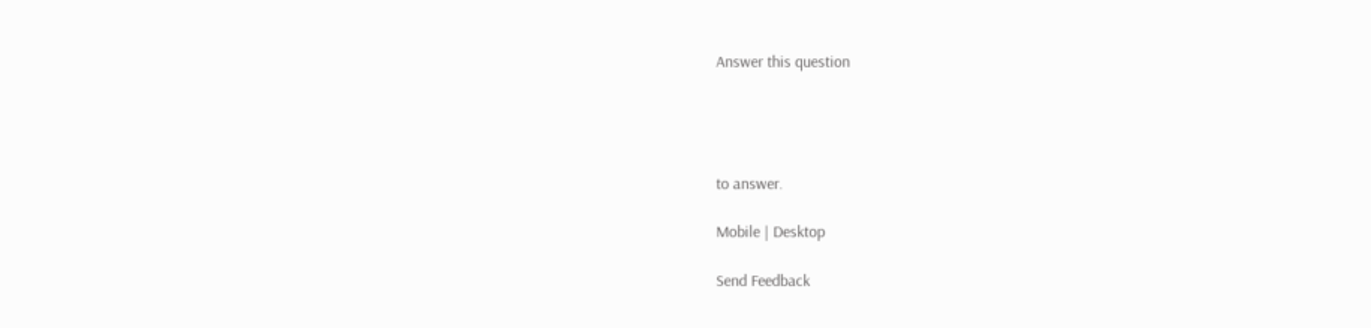Answer this question




to answer.

Mobile | Desktop

Send Feedback